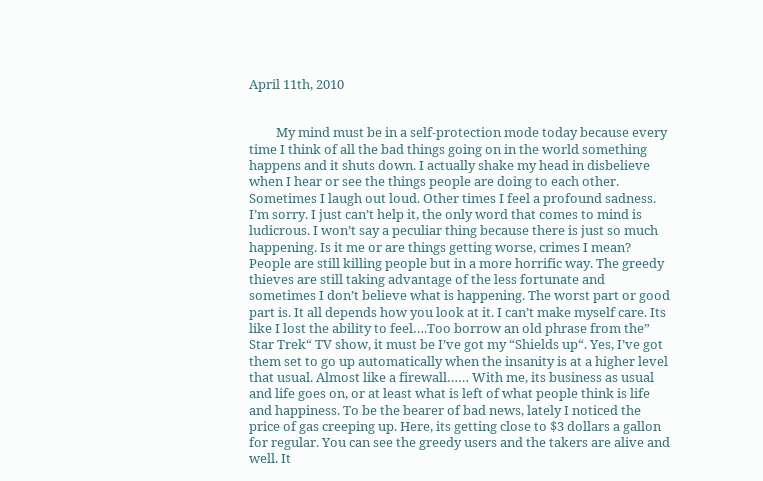April 11th, 2010


         My mind must be in a self-protection mode today because every time I think of all the bad things going on in the world something happens and it shuts down. I actually shake my head in disbelieve when I hear or see the things people are doing to each other. Sometimes I laugh out loud. Other times I feel a profound sadness. I’m sorry. I just can’t help it, the only word that comes to mind is ludicrous. I won’t say a peculiar thing because there is just so much happening. Is it me or are things getting worse, crimes I mean? People are still killing people but in a more horrific way. The greedy thieves are still taking advantage of the less fortunate and sometimes I don’t believe what is happening. The worst part or good part is. It all depends how you look at it. I can’t make myself care. Its like I lost the ability to feel….Too borrow an old phrase from the” Star Trek“ TV show, it must be I’ve got my “Shields up“. Yes, I’ve got them set to go up automatically when the insanity is at a higher level that usual. Almost like a firewall…… With me, its business as usual and life goes on, or at least what is left of what people think is life and happiness. To be the bearer of bad news, lately I noticed the price of gas creeping up. Here, its getting close to $3 dollars a gallon for regular. You can see the greedy users and the takers are alive and well. It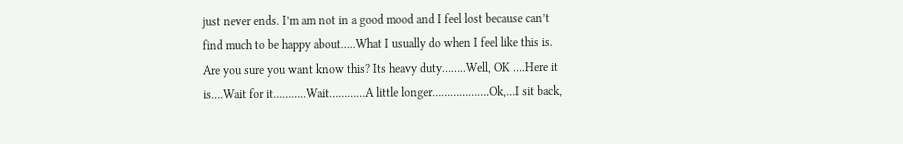just never ends. I’m am not in a good mood and I feel lost because can’t find much to be happy about…..What I usually do when I feel like this is. Are you sure you want know this? Its heavy duty……..Well, OK ….Here it is….Wait for it………..Wait…………A little longer……………….Ok,…I sit back,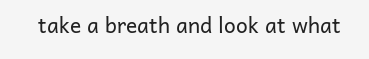take a breath and look at what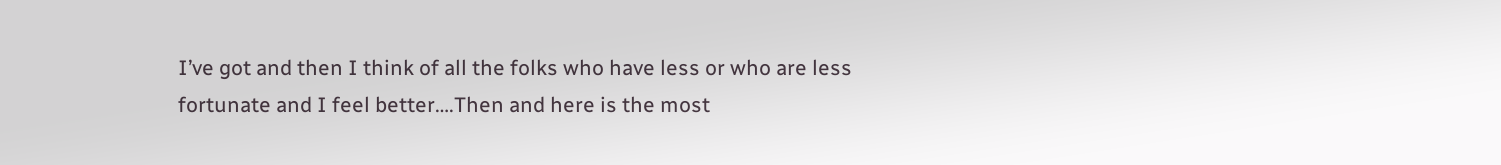I’ve got and then I think of all the folks who have less or who are less fortunate and I feel better….Then and here is the most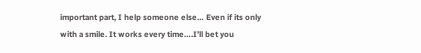important part, I help someone else… Even if its only with a smile. It works every time….I’ll bet you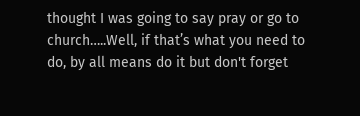thought I was going to say pray or go to church…..Well, if that’s what you need to do, by all means do it but don't forget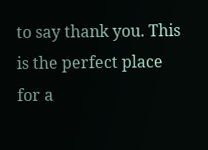to say thank you. This is the perfect place for a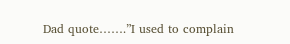Dad quote…….”I used to complain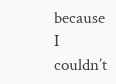because I couldn’t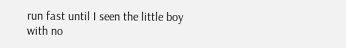run fast until I seen the little boy with no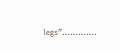legs”………….